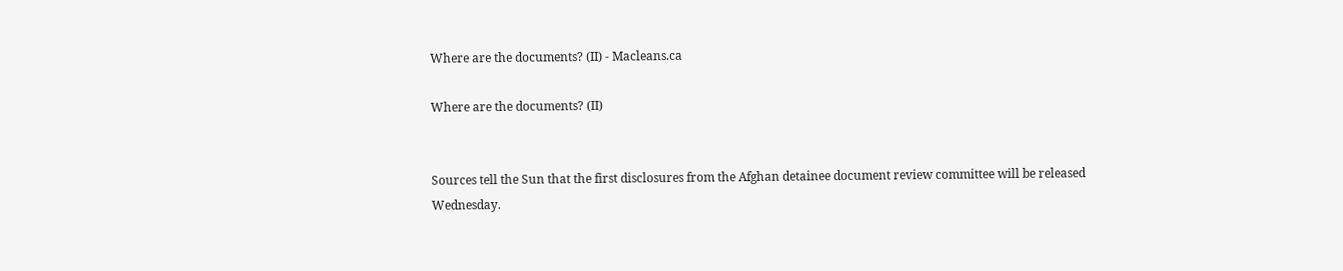Where are the documents? (II) - Macleans.ca

Where are the documents? (II)


Sources tell the Sun that the first disclosures from the Afghan detainee document review committee will be released Wednesday.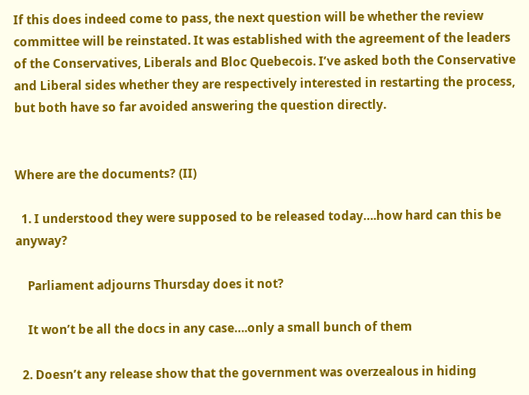If this does indeed come to pass, the next question will be whether the review committee will be reinstated. It was established with the agreement of the leaders of the Conservatives, Liberals and Bloc Quebecois. I’ve asked both the Conservative and Liberal sides whether they are respectively interested in restarting the process, but both have so far avoided answering the question directly.


Where are the documents? (II)

  1. I understood they were supposed to be released today….how hard can this be anyway?

    Parliament adjourns Thursday does it not?

    It won’t be all the docs in any case….only a small bunch of them

  2. Doesn’t any release show that the government was overzealous in hiding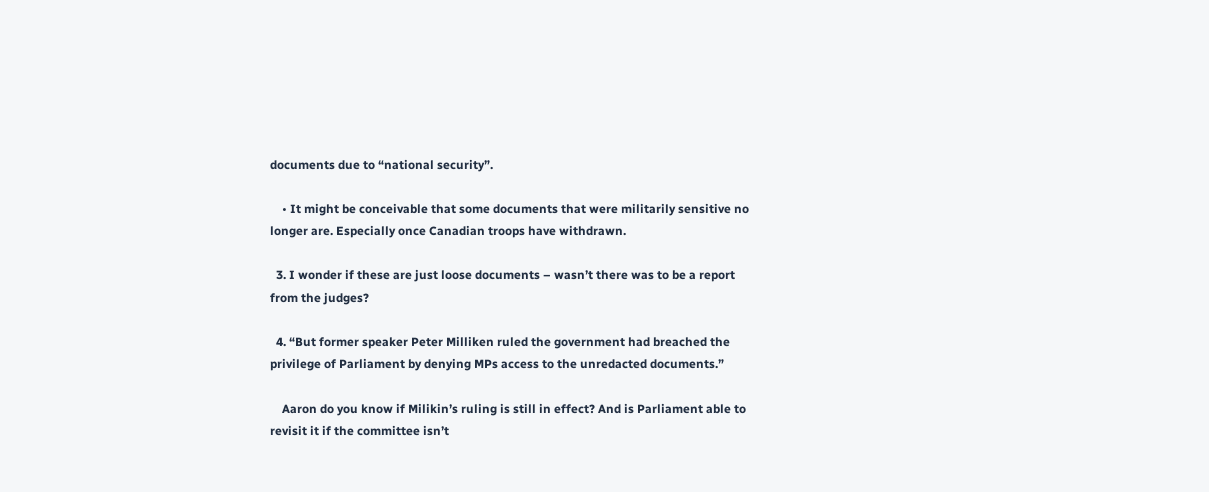documents due to “national security”.

    • It might be conceivable that some documents that were militarily sensitive no longer are. Especially once Canadian troops have withdrawn.

  3. I wonder if these are just loose documents – wasn’t there was to be a report from the judges?

  4. “But former speaker Peter Milliken ruled the government had breached the privilege of Parliament by denying MPs access to the unredacted documents.”

    Aaron do you know if Milikin’s ruling is still in effect? And is Parliament able to revisit it if the committee isn’t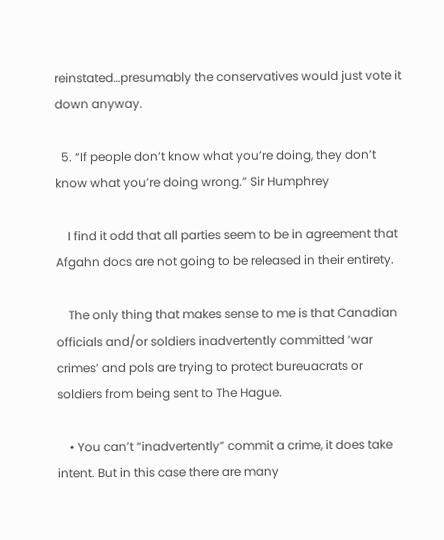reinstated…presumably the conservatives would just vote it down anyway.

  5. “If people don’t know what you’re doing, they don’t know what you’re doing wrong.” Sir Humphrey

    I find it odd that all parties seem to be in agreement that Afgahn docs are not going to be released in their entirety.

    The only thing that makes sense to me is that Canadian officials and/or soldiers inadvertently committed ‘war crimes’ and pols are trying to protect bureuacrats or soldiers from being sent to The Hague.

    • You can’t “inadvertently” commit a crime, it does take intent. But in this case there are many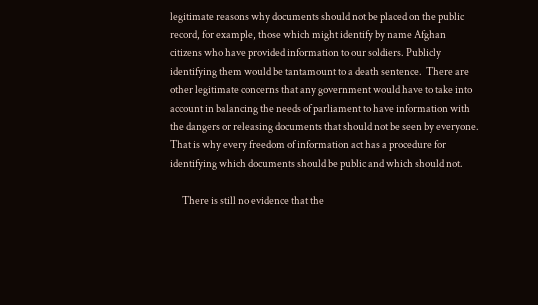legitimate reasons why documents should not be placed on the public record, for example, those which might identify by name Afghan citizens who have provided information to our soldiers. Publicly identifying them would be tantamount to a death sentence.  There are other legitimate concerns that any government would have to take into account in balancing the needs of parliament to have information with the dangers or releasing documents that should not be seen by everyone. That is why every freedom of information act has a procedure for identifying which documents should be public and which should not.

      There is still no evidence that the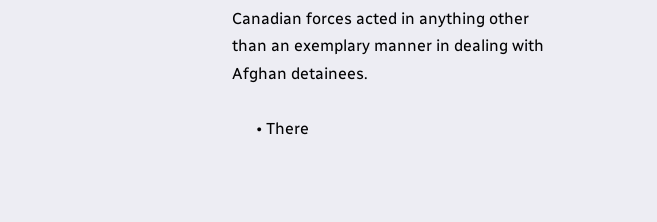Canadian forces acted in anything other than an exemplary manner in dealing with Afghan detainees.

      • There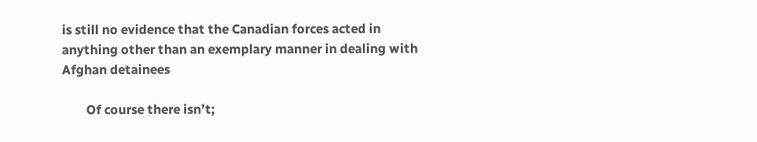is still no evidence that the Canadian forces acted in anything other than an exemplary manner in dealing with Afghan detainees

        Of course there isn’t;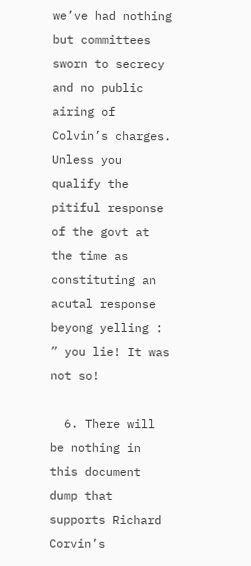we’ve had nothing but committees sworn to secrecy and no public airing of Colvin’s charges. Unless you qualify the pitiful response of the govt at the time as constituting an acutal response beyong yelling : ” you lie! It was not so!

  6. There will be nothing in this document dump that supports Richard Corvin’s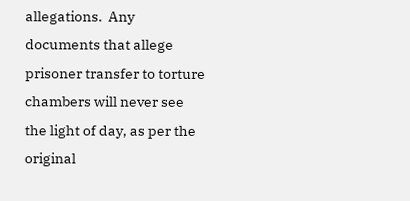allegations.  Any documents that allege prisoner transfer to torture chambers will never see the light of day, as per the original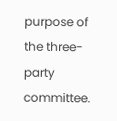purpose of the three-party committee.